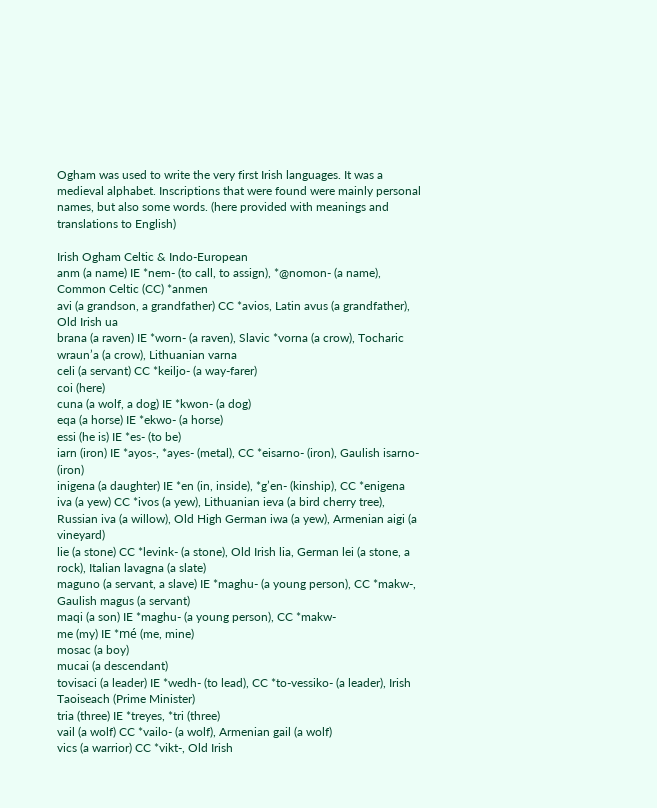Ogham was used to write the very first Irish languages. It was a medieval alphabet. Inscriptions that were found were mainly personal names, but also some words. (here provided with meanings and translations to English)

Irish Ogham Celtic & Indo-European
anm (a name) IE *nem- (to call, to assign), *@nomon- (a name), Common Celtic (CC) *anmen
avi (a grandson, a grandfather) CC *avios, Latin avus (a grandfather), Old Irish ua
brana (a raven) IE *worn- (a raven), Slavic *vorna (a crow), Tocharic wraun’a (a crow), Lithuanian varna
celi (a servant) CC *keiljo- (a way-farer)
coi (here)
cuna (a wolf, a dog) IE *kwon- (a dog)
eqa (a horse) IE *ekwo- (a horse)
essi (he is) IE *es- (to be)
iarn (iron) IE *ayos-, *ayes- (metal), CC *eisarno- (iron), Gaulish isarno- (iron)
inigena (a daughter) IE *en (in, inside), *g’en- (kinship), CC *enigena
iva (a yew) CC *ivos (a yew), Lithuanian ieva (a bird cherry tree), Russian iva (a willow), Old High German iwa (a yew), Armenian aigi (a vineyard)
lie (a stone) CC *levink- (a stone), Old Irish lia, German lei (a stone, a rock), Italian lavagna (a slate)
maguno (a servant, a slave) IE *maghu- (a young person), CC *makw-, Gaulish magus (a servant)
maqi (a son) IE *maghu- (a young person), CC *makw-
me (my) IE *mé (me, mine)
mosac (a boy)
mucai (a descendant)
tovisaci (a leader) IE *wedh- (to lead), CC *to-vessiko- (a leader), Irish Taoiseach (Prime Minister)
tria (three) IE *treyes, *tri (three)
vail (a wolf) CC *vailo- (a wolf), Armenian gail (a wolf)
vics (a warrior) CC *vikt-, Old Irish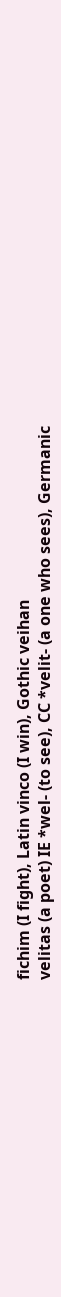fichim (I fight), Latin vinco (I win), Gothic veihan
velitas (a poet) IE *wel- (to see), CC *velit- (a one who sees), Germanic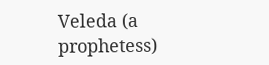Veleda (a prophetess)